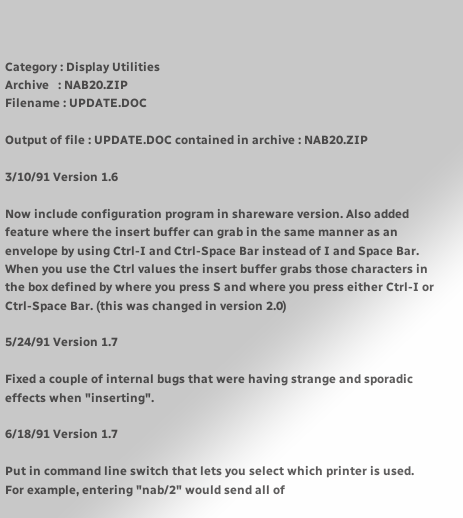Category : Display Utilities
Archive   : NAB20.ZIP
Filename : UPDATE.DOC

Output of file : UPDATE.DOC contained in archive : NAB20.ZIP

3/10/91 Version 1.6

Now include configuration program in shareware version. Also added
feature where the insert buffer can grab in the same manner as an
envelope by using Ctrl-I and Ctrl-Space Bar instead of I and Space Bar.
When you use the Ctrl values the insert buffer grabs those characters in
the box defined by where you press S and where you press either Ctrl-I or
Ctrl-Space Bar. (this was changed in version 2.0)

5/24/91 Version 1.7

Fixed a couple of internal bugs that were having strange and sporadic
effects when "inserting".

6/18/91 Version 1.7

Put in command line switch that lets you select which printer is used.
For example, entering "nab/2" would send all of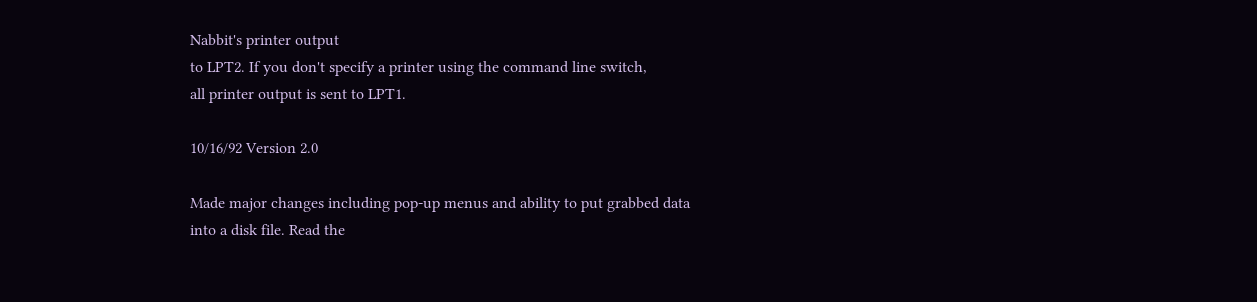Nabbit's printer output
to LPT2. If you don't specify a printer using the command line switch,
all printer output is sent to LPT1.

10/16/92 Version 2.0

Made major changes including pop-up menus and ability to put grabbed data
into a disk file. Read the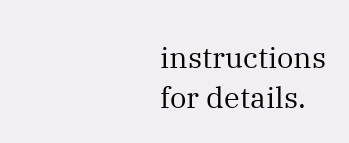instructions for details.